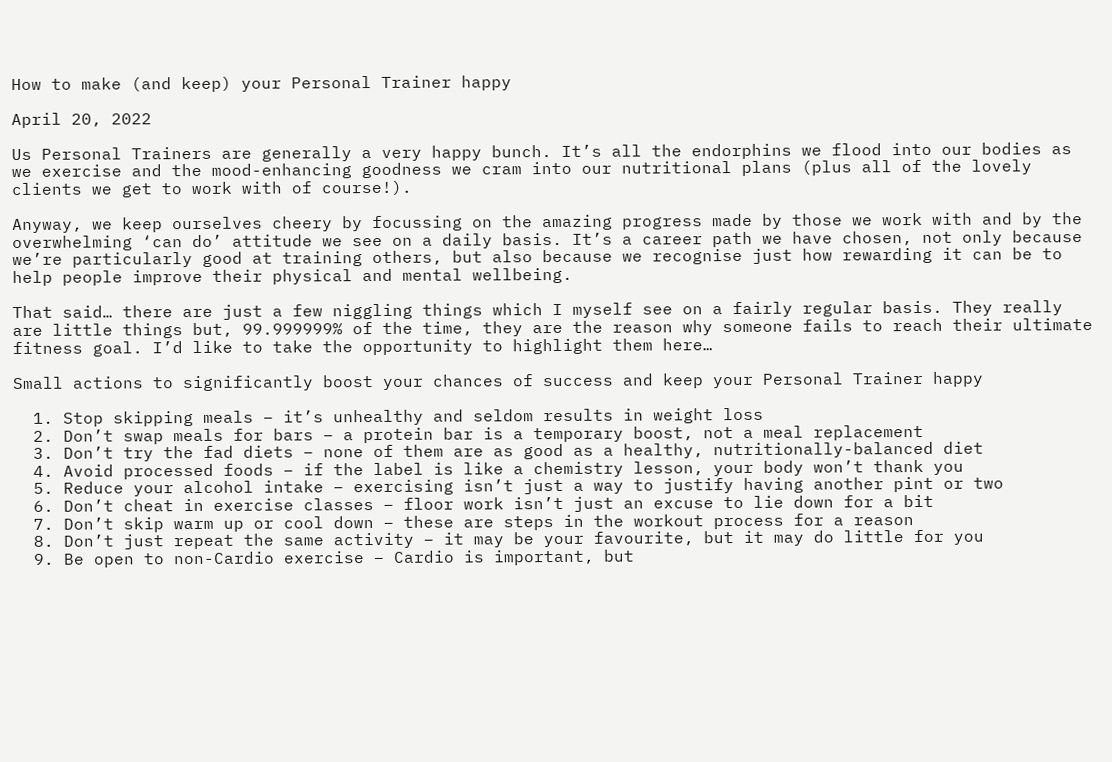How to make (and keep) your Personal Trainer happy

April 20, 2022

Us Personal Trainers are generally a very happy bunch. It’s all the endorphins we flood into our bodies as we exercise and the mood-enhancing goodness we cram into our nutritional plans (plus all of the lovely clients we get to work with of course!).

Anyway, we keep ourselves cheery by focussing on the amazing progress made by those we work with and by the overwhelming ‘can do’ attitude we see on a daily basis. It’s a career path we have chosen, not only because we’re particularly good at training others, but also because we recognise just how rewarding it can be to help people improve their physical and mental wellbeing.

That said… there are just a few niggling things which I myself see on a fairly regular basis. They really are little things but, 99.999999% of the time, they are the reason why someone fails to reach their ultimate fitness goal. I’d like to take the opportunity to highlight them here…

Small actions to significantly boost your chances of success and keep your Personal Trainer happy

  1. Stop skipping meals – it’s unhealthy and seldom results in weight loss
  2. Don’t swap meals for bars – a protein bar is a temporary boost, not a meal replacement
  3. Don’t try the fad diets – none of them are as good as a healthy, nutritionally-balanced diet
  4. Avoid processed foods – if the label is like a chemistry lesson, your body won’t thank you
  5. Reduce your alcohol intake – exercising isn’t just a way to justify having another pint or two
  6. Don’t cheat in exercise classes – floor work isn’t just an excuse to lie down for a bit
  7. Don’t skip warm up or cool down – these are steps in the workout process for a reason
  8. Don’t just repeat the same activity – it may be your favourite, but it may do little for you
  9. Be open to non-Cardio exercise – Cardio is important, but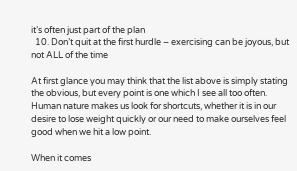it’s often just part of the plan
  10. Don’t quit at the first hurdle – exercising can be joyous, but not ALL of the time

At first glance you may think that the list above is simply stating the obvious, but every point is one which I see all too often. Human nature makes us look for shortcuts, whether it is in our desire to lose weight quickly or our need to make ourselves feel good when we hit a low point.

When it comes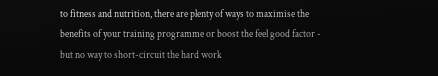to fitness and nutrition, there are plenty of ways to maximise the benefits of your training programme or boost the feel good factor - but no way to short-circuit the hard work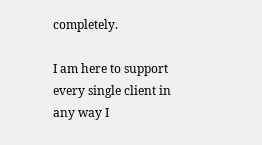completely.

I am here to support every single client in any way I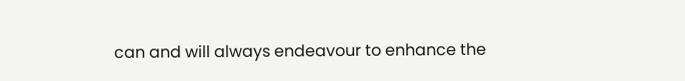can and will always endeavour to enhance the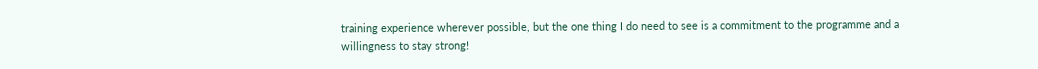training experience wherever possible, but the one thing I do need to see is a commitment to the programme and a willingness to stay strong!